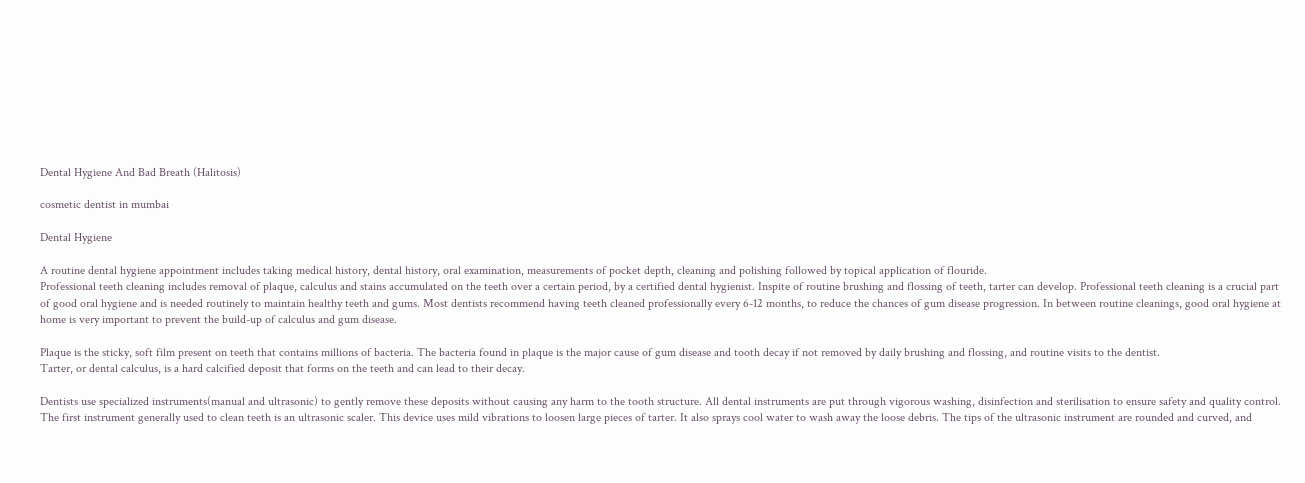Dental Hygiene And Bad Breath (Halitosis)

cosmetic dentist in mumbai

Dental Hygiene

A routine dental hygiene appointment includes taking medical history, dental history, oral examination, measurements of pocket depth, cleaning and polishing followed by topical application of flouride.
Professional teeth cleaning includes removal of plaque, calculus and stains accumulated on the teeth over a certain period, by a certified dental hygienist. Inspite of routine brushing and flossing of teeth, tarter can develop. Professional teeth cleaning is a crucial part of good oral hygiene and is needed routinely to maintain healthy teeth and gums. Most dentists recommend having teeth cleaned professionally every 6-12 months, to reduce the chances of gum disease progression. In between routine cleanings, good oral hygiene at home is very important to prevent the build-up of calculus and gum disease.

Plaque is the sticky, soft film present on teeth that contains millions of bacteria. The bacteria found in plaque is the major cause of gum disease and tooth decay if not removed by daily brushing and flossing, and routine visits to the dentist.
Tarter, or dental calculus, is a hard calcified deposit that forms on the teeth and can lead to their decay.

Dentists use specialized instruments(manual and ultrasonic) to gently remove these deposits without causing any harm to the tooth structure. All dental instruments are put through vigorous washing, disinfection and sterilisation to ensure safety and quality control. The first instrument generally used to clean teeth is an ultrasonic scaler. This device uses mild vibrations to loosen large pieces of tarter. It also sprays cool water to wash away the loose debris. The tips of the ultrasonic instrument are rounded and curved, and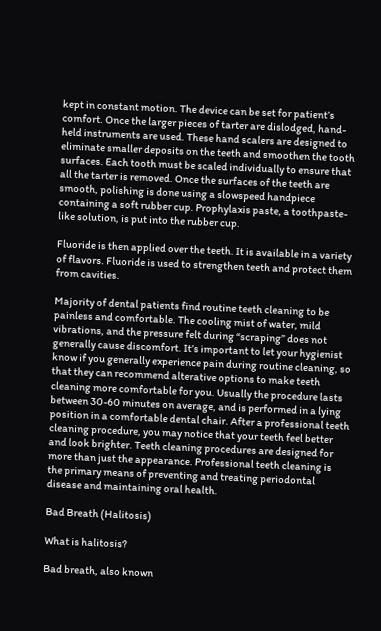kept in constant motion. The device can be set for patient’s comfort. Once the larger pieces of tarter are dislodged, hand-held instruments are used. These hand scalers are designed to eliminate smaller deposits on the teeth and smoothen the tooth surfaces. Each tooth must be scaled individually to ensure that all the tarter is removed. Once the surfaces of the teeth are smooth, polishing is done using a slowspeed handpiece containing a soft rubber cup. Prophylaxis paste, a toothpaste-like solution, is put into the rubber cup.

Fluoride is then applied over the teeth. It is available in a variety of flavors. Fluoride is used to strengthen teeth and protect them from cavities.

Majority of dental patients find routine teeth cleaning to be painless and comfortable. The cooling mist of water, mild vibrations, and the pressure felt during “scraping” does not generally cause discomfort. It’s important to let your hygienist know if you generally experience pain during routine cleaning, so that they can recommend alterative options to make teeth cleaning more comfortable for you. Usually the procedure lasts between 30-60 minutes on average, and is performed in a lying position in a comfortable dental chair. After a professional teeth cleaning procedure, you may notice that your teeth feel better and look brighter. Teeth cleaning procedures are designed for more than just the appearance. Professional teeth cleaning is the primary means of preventing and treating periodontal disease and maintaining oral health.

Bad Breath (Halitosis)

What is halitosis?

Bad breath, also known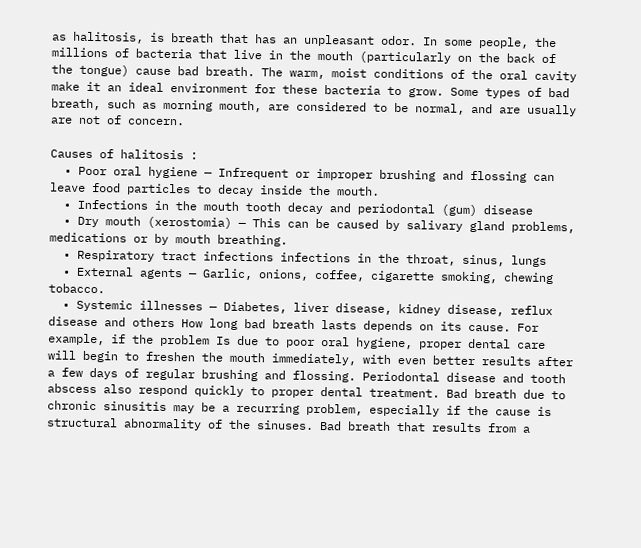as halitosis, is breath that has an unpleasant odor. In some people, the millions of bacteria that live in the mouth (particularly on the back of the tongue) cause bad breath. The warm, moist conditions of the oral cavity make it an ideal environment for these bacteria to grow. Some types of bad breath, such as morning mouth, are considered to be normal, and are usually are not of concern.

Causes of halitosis :
  • Poor oral hygiene — Infrequent or improper brushing and flossing can leave food particles to decay inside the mouth.
  • Infections in the mouth tooth decay and periodontal (gum) disease
  • Dry mouth (xerostomia) — This can be caused by salivary gland problems, medications or by mouth breathing.
  • Respiratory tract infections infections in the throat, sinus, lungs
  • External agents — Garlic, onions, coffee, cigarette smoking, chewing tobacco.
  • Systemic illnesses — Diabetes, liver disease, kidney disease, reflux disease and others How long bad breath lasts depends on its cause. For example, if the problem Is due to poor oral hygiene, proper dental care will begin to freshen the mouth immediately, with even better results after a few days of regular brushing and flossing. Periodontal disease and tooth abscess also respond quickly to proper dental treatment. Bad breath due to chronic sinusitis may be a recurring problem, especially if the cause is structural abnormality of the sinuses. Bad breath that results from a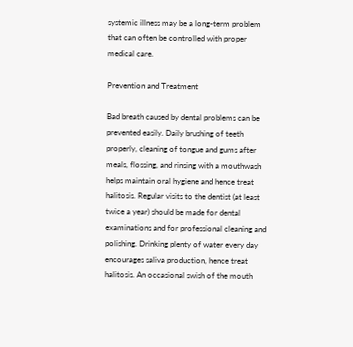systemic illness may be a long-term problem that can often be controlled with proper medical care.

Prevention and Treatment

Bad breath caused by dental problems can be prevented easily. Daily brushing of teeth properly, cleaning of tongue and gums after meals, flossing, and rinsing with a mouthwash helps maintain oral hygiene and hence treat halitosis. Regular visits to the dentist (at least twice a year) should be made for dental examinations and for professional cleaning and polishing. Drinking plenty of water every day encourages saliva production, hence treat halitosis. An occasional swish of the mouth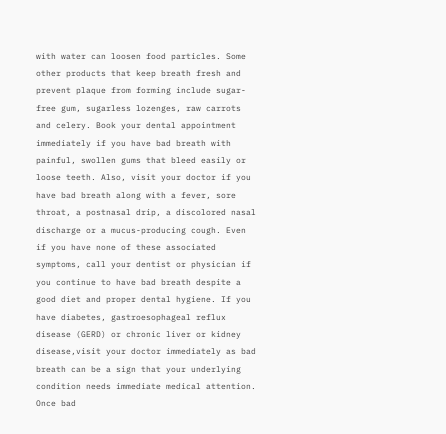with water can loosen food particles. Some other products that keep breath fresh and prevent plaque from forming include sugar-free gum, sugarless lozenges, raw carrots and celery. Book your dental appointment immediately if you have bad breath with painful, swollen gums that bleed easily or loose teeth. Also, visit your doctor if you have bad breath along with a fever, sore throat, a postnasal drip, a discolored nasal discharge or a mucus-producing cough. Even if you have none of these associated symptoms, call your dentist or physician if you continue to have bad breath despite a good diet and proper dental hygiene. If you have diabetes, gastroesophageal reflux disease (GERD) or chronic liver or kidney disease,visit your doctor immediately as bad breath can be a sign that your underlying condition needs immediate medical attention. Once bad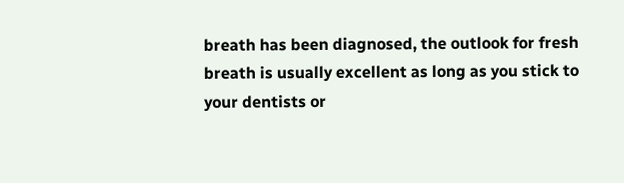breath has been diagnosed, the outlook for fresh breath is usually excellent as long as you stick to your dentists or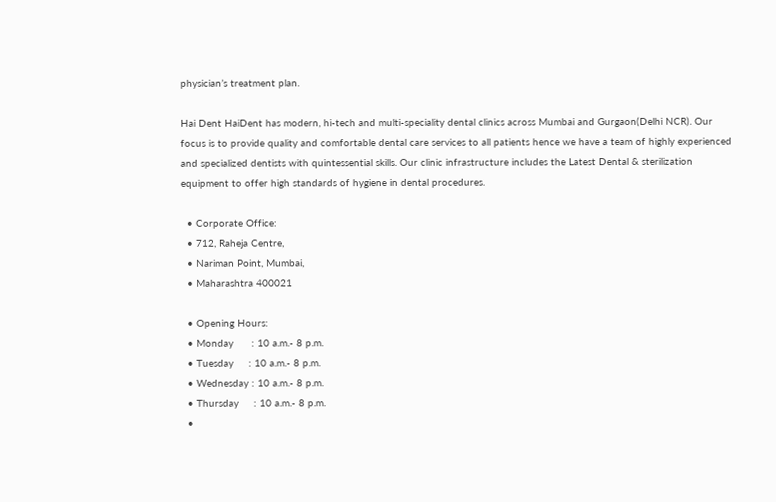physician’s treatment plan.

Hai Dent HaiDent has modern, hi-tech and multi-speciality dental clinics across Mumbai and Gurgaon(Delhi NCR). Our focus is to provide quality and comfortable dental care services to all patients hence we have a team of highly experienced and specialized dentists with quintessential skills. Our clinic infrastructure includes the Latest Dental & sterilization equipment to offer high standards of hygiene in dental procedures.

  • Corporate Office:
  • 712, Raheja Centre,
  • Nariman Point, Mumbai,
  • Maharashtra 400021

  • Opening Hours:
  • Monday      : 10 a.m.- 8 p.m.
  • Tuesday     : 10 a.m.- 8 p.m.
  • Wednesday : 10 a.m.- 8 p.m.
  • Thursday     : 10 a.m.- 8 p.m.
  •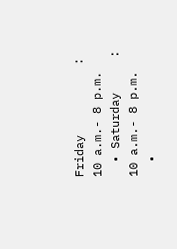Friday          : 10 a.m.- 8 p.m.
  • Saturday     : 10 a.m.- 8 p.m.
  •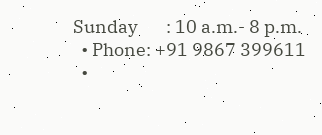Sunday       : 10 a.m.- 8 p.m.
  • Phone: +91 9867 399611
  •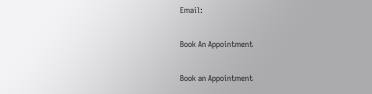Email:

Book An Appointment

Book an Appointment